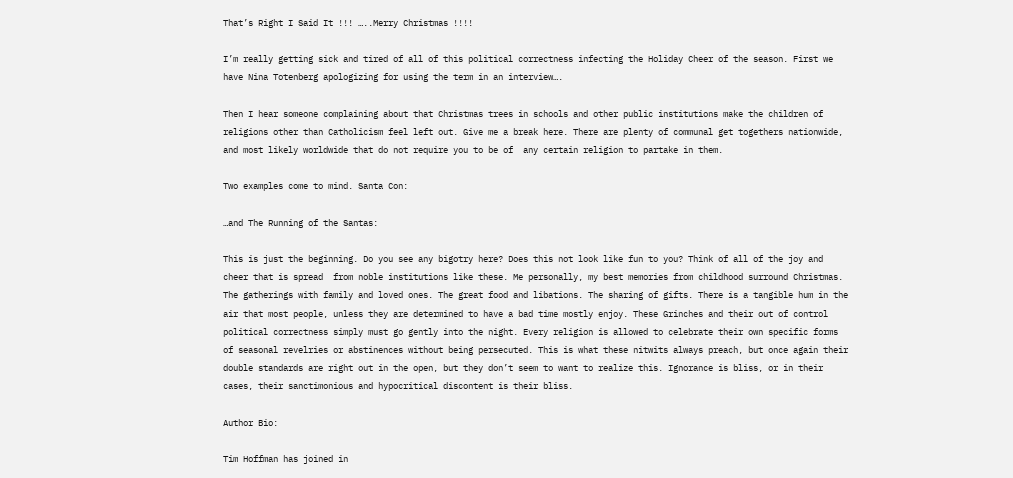That’s Right I Said It !!! …..Merry Christmas !!!!

I’m really getting sick and tired of all of this political correctness infecting the Holiday Cheer of the season. First we have Nina Totenberg apologizing for using the term in an interview….

Then I hear someone complaining about that Christmas trees in schools and other public institutions make the children of religions other than Catholicism feel left out. Give me a break here. There are plenty of communal get togethers nationwide, and most likely worldwide that do not require you to be of  any certain religion to partake in them.

Two examples come to mind. Santa Con:

…and The Running of the Santas:

This is just the beginning. Do you see any bigotry here? Does this not look like fun to you? Think of all of the joy and cheer that is spread  from noble institutions like these. Me personally, my best memories from childhood surround Christmas. The gatherings with family and loved ones. The great food and libations. The sharing of gifts. There is a tangible hum in the air that most people, unless they are determined to have a bad time mostly enjoy. These Grinches and their out of control political correctness simply must go gently into the night. Every religion is allowed to celebrate their own specific forms of seasonal revelries or abstinences without being persecuted. This is what these nitwits always preach, but once again their double standards are right out in the open, but they don’t seem to want to realize this. Ignorance is bliss, or in their cases, their sanctimonious and hypocritical discontent is their bliss.

Author Bio:

Tim Hoffman has joined in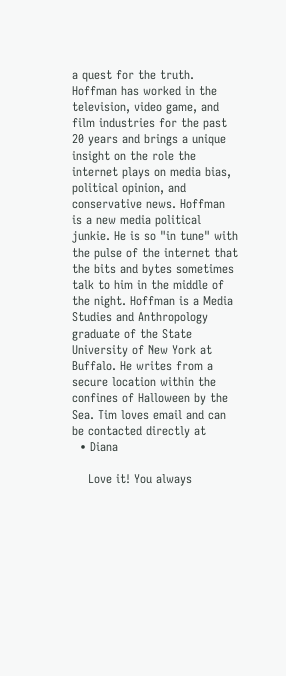a quest for the truth. Hoffman has worked in the television, video game, and film industries for the past 20 years and brings a unique insight on the role the internet plays on media bias, political opinion, and conservative news. Hoffman is a new media political junkie. He is so "in tune" with the pulse of the internet that the bits and bytes sometimes talk to him in the middle of the night. Hoffman is a Media Studies and Anthropology graduate of the State University of New York at Buffalo. He writes from a secure location within the confines of Halloween by the Sea. Tim loves email and can be contacted directly at
  • Diana

    Love it! You always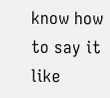know how to say it like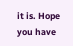it is. Hope you have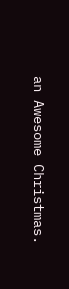an Awesome Christmas.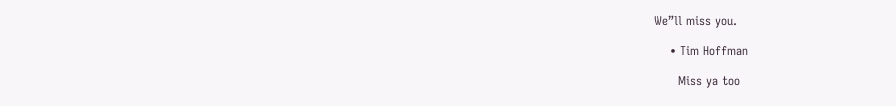We”ll miss you.

    • Tim Hoffman

      Miss ya too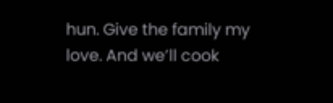hun. Give the family my love. And we’ll cook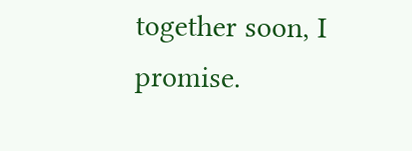together soon, I promise.